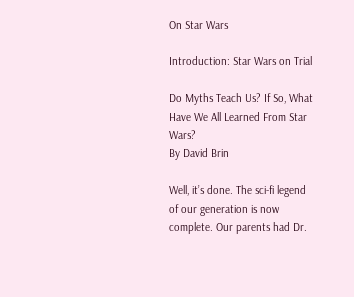On Star Wars

Introduction: Star Wars on Trial

Do Myths Teach Us? If So, What Have We All Learned From Star Wars?
By David Brin

Well, it’s done. The sci-fi legend of our generation is now complete. Our parents had Dr.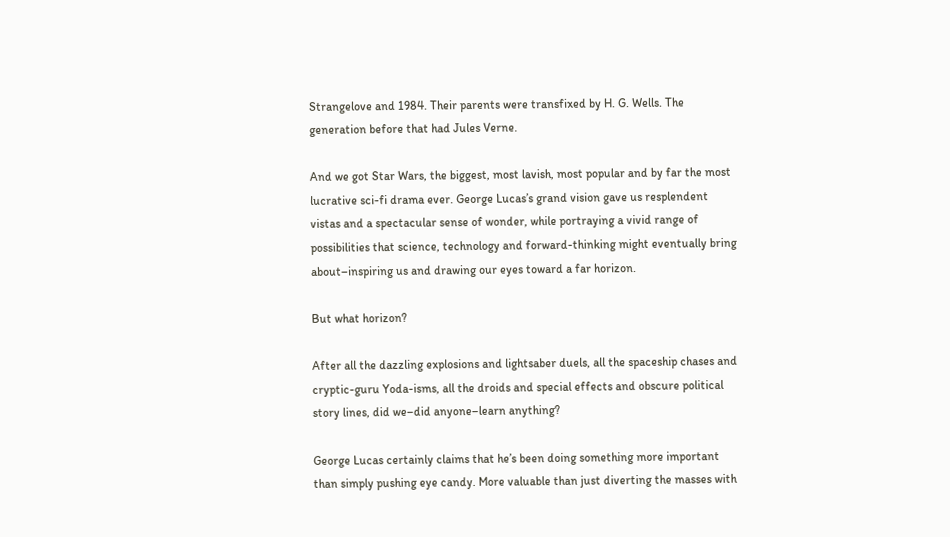Strangelove and 1984. Their parents were transfixed by H. G. Wells. The generation before that had Jules Verne.

And we got Star Wars, the biggest, most lavish, most popular and by far the most lucrative sci-fi drama ever. George Lucas’s grand vision gave us resplendent vistas and a spectacular sense of wonder, while portraying a vivid range of possibilities that science, technology and forward-thinking might eventually bring about–inspiring us and drawing our eyes toward a far horizon.

But what horizon?

After all the dazzling explosions and lightsaber duels, all the spaceship chases and cryptic-guru Yoda-isms, all the droids and special effects and obscure political story lines, did we–did anyone–learn anything?

George Lucas certainly claims that he’s been doing something more important than simply pushing eye candy. More valuable than just diverting the masses with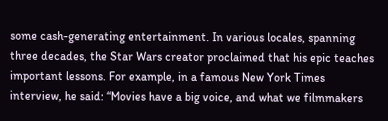some cash-generating entertainment. In various locales, spanning three decades, the Star Wars creator proclaimed that his epic teaches important lessons. For example, in a famous New York Times interview, he said: “Movies have a big voice, and what we filmmakers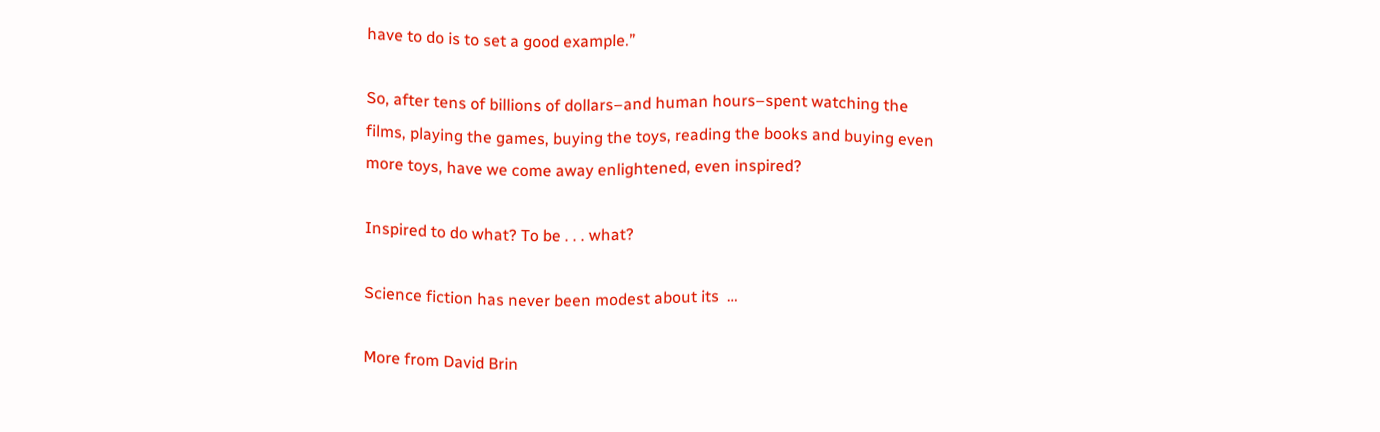have to do is to set a good example.”

So, after tens of billions of dollars–and human hours–spent watching the films, playing the games, buying the toys, reading the books and buying even more toys, have we come away enlightened, even inspired?

Inspired to do what? To be . . . what?

Science fiction has never been modest about its  …

More from David Brin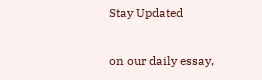Stay Updated

on our daily essay,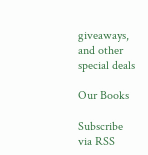giveaways, and other special deals

Our Books

Subscribe via RSS